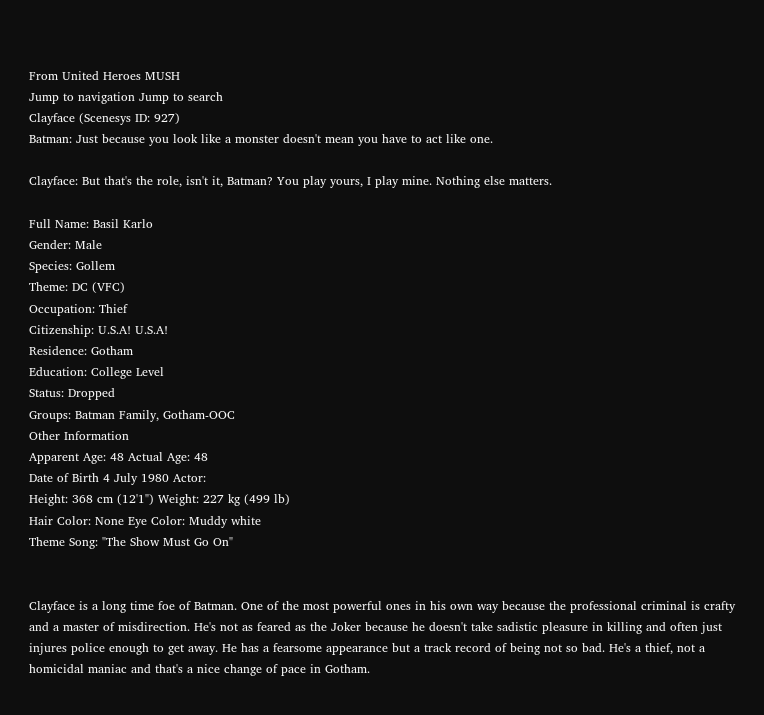From United Heroes MUSH
Jump to navigation Jump to search
Clayface (Scenesys ID: 927)
Batman: Just because you look like a monster doesn't mean you have to act like one.

Clayface: But that's the role, isn't it, Batman? You play yours, I play mine. Nothing else matters.

Full Name: Basil Karlo
Gender: Male
Species: Gollem
Theme: DC (VFC)
Occupation: Thief
Citizenship: U.S.A! U.S.A!
Residence: Gotham
Education: College Level
Status: Dropped
Groups: Batman Family, Gotham-OOC
Other Information
Apparent Age: 48 Actual Age: 48
Date of Birth 4 July 1980 Actor:
Height: 368 cm (12'1") Weight: 227 kg (499 lb)
Hair Color: None Eye Color: Muddy white
Theme Song: "The Show Must Go On"


Clayface is a long time foe of Batman. One of the most powerful ones in his own way because the professional criminal is crafty and a master of misdirection. He's not as feared as the Joker because he doesn't take sadistic pleasure in killing and often just injures police enough to get away. He has a fearsome appearance but a track record of being not so bad. He's a thief, not a homicidal maniac and that's a nice change of pace in Gotham.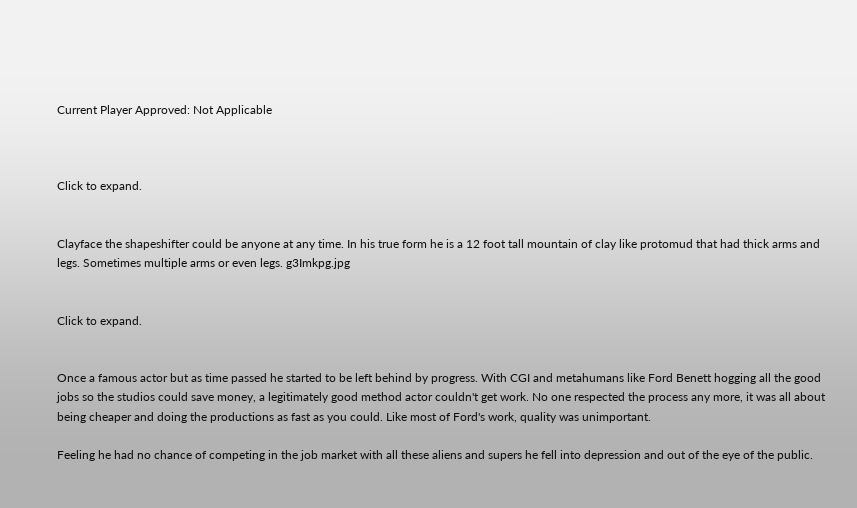Current Player Approved: Not Applicable



Click to expand.


Clayface the shapeshifter could be anyone at any time. In his true form he is a 12 foot tall mountain of clay like protomud that had thick arms and legs. Sometimes multiple arms or even legs. g3Imkpg.jpg


Click to expand.


Once a famous actor but as time passed he started to be left behind by progress. With CGI and metahumans like Ford Benett hogging all the good jobs so the studios could save money, a legitimately good method actor couldn't get work. No one respected the process any more, it was all about being cheaper and doing the productions as fast as you could. Like most of Ford's work, quality was unimportant.

Feeling he had no chance of competing in the job market with all these aliens and supers he fell into depression and out of the eye of the public.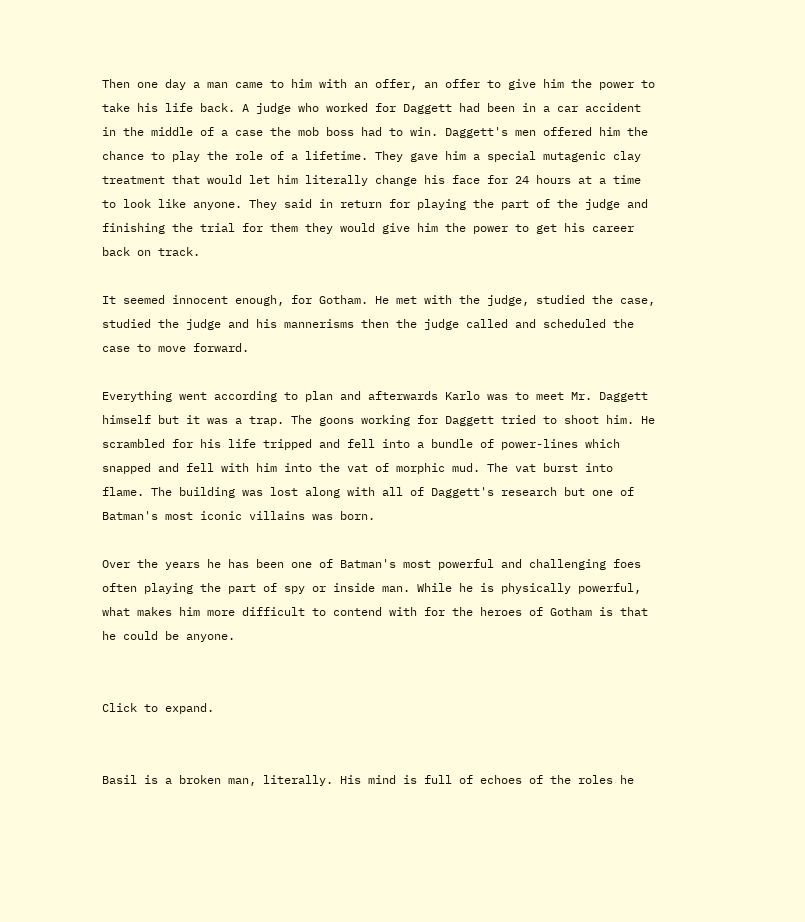Then one day a man came to him with an offer, an offer to give him the power to take his life back. A judge who worked for Daggett had been in a car accident in the middle of a case the mob boss had to win. Daggett's men offered him the chance to play the role of a lifetime. They gave him a special mutagenic clay treatment that would let him literally change his face for 24 hours at a time to look like anyone. They said in return for playing the part of the judge and finishing the trial for them they would give him the power to get his career back on track.

It seemed innocent enough, for Gotham. He met with the judge, studied the case, studied the judge and his mannerisms then the judge called and scheduled the case to move forward.

Everything went according to plan and afterwards Karlo was to meet Mr. Daggett himself but it was a trap. The goons working for Daggett tried to shoot him. He scrambled for his life tripped and fell into a bundle of power-lines which snapped and fell with him into the vat of morphic mud. The vat burst into flame. The building was lost along with all of Daggett's research but one of Batman's most iconic villains was born.

Over the years he has been one of Batman's most powerful and challenging foes often playing the part of spy or inside man. While he is physically powerful, what makes him more difficult to contend with for the heroes of Gotham is that he could be anyone.


Click to expand.


Basil is a broken man, literally. His mind is full of echoes of the roles he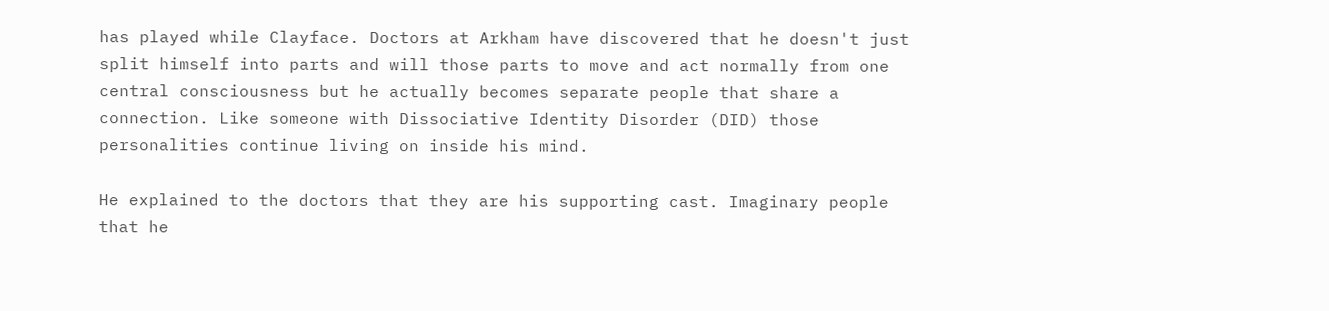has played while Clayface. Doctors at Arkham have discovered that he doesn't just split himself into parts and will those parts to move and act normally from one central consciousness but he actually becomes separate people that share a connection. Like someone with Dissociative Identity Disorder (DID) those personalities continue living on inside his mind.

He explained to the doctors that they are his supporting cast. Imaginary people that he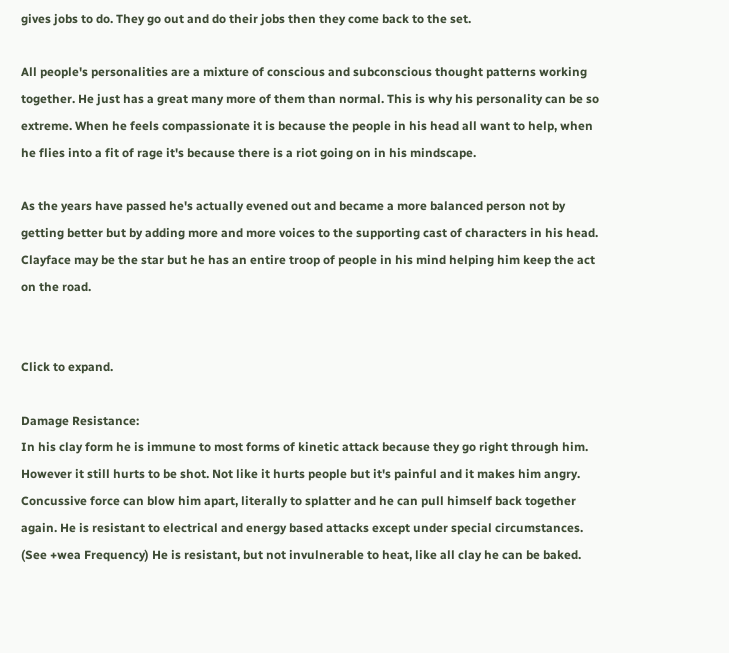gives jobs to do. They go out and do their jobs then they come back to the set.

All people's personalities are a mixture of conscious and subconscious thought patterns working together. He just has a great many more of them than normal. This is why his personality can be so extreme. When he feels compassionate it is because the people in his head all want to help, when he flies into a fit of rage it's because there is a riot going on in his mindscape.

As the years have passed he's actually evened out and became a more balanced person not by getting better but by adding more and more voices to the supporting cast of characters in his head. Clayface may be the star but he has an entire troop of people in his mind helping him keep the act on the road.


Click to expand.

Damage Resistance:
In his clay form he is immune to most forms of kinetic attack because they go right through him. However it still hurts to be shot. Not like it hurts people but it's painful and it makes him angry. Concussive force can blow him apart, literally to splatter and he can pull himself back together again. He is resistant to electrical and energy based attacks except under special circumstances. (See +wea Frequency) He is resistant, but not invulnerable to heat, like all clay he can be baked.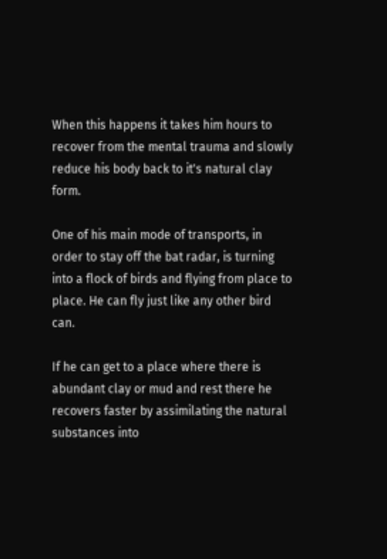When this happens it takes him hours to recover from the mental trauma and slowly reduce his body back to it's natural clay form.

One of his main mode of transports, in order to stay off the bat radar, is turning into a flock of birds and flying from place to place. He can fly just like any other bird can.

If he can get to a place where there is abundant clay or mud and rest there he recovers faster by assimilating the natural substances into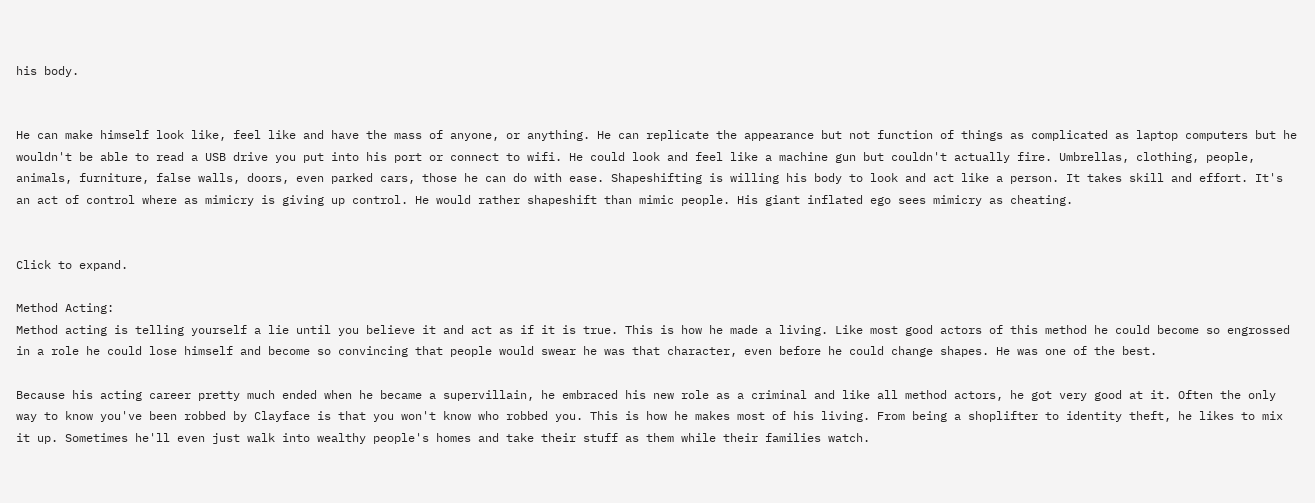his body.


He can make himself look like, feel like and have the mass of anyone, or anything. He can replicate the appearance but not function of things as complicated as laptop computers but he wouldn't be able to read a USB drive you put into his port or connect to wifi. He could look and feel like a machine gun but couldn't actually fire. Umbrellas, clothing, people, animals, furniture, false walls, doors, even parked cars, those he can do with ease. Shapeshifting is willing his body to look and act like a person. It takes skill and effort. It's an act of control where as mimicry is giving up control. He would rather shapeshift than mimic people. His giant inflated ego sees mimicry as cheating.


Click to expand.

Method Acting:
Method acting is telling yourself a lie until you believe it and act as if it is true. This is how he made a living. Like most good actors of this method he could become so engrossed in a role he could lose himself and become so convincing that people would swear he was that character, even before he could change shapes. He was one of the best.

Because his acting career pretty much ended when he became a supervillain, he embraced his new role as a criminal and like all method actors, he got very good at it. Often the only way to know you've been robbed by Clayface is that you won't know who robbed you. This is how he makes most of his living. From being a shoplifter to identity theft, he likes to mix it up. Sometimes he'll even just walk into wealthy people's homes and take their stuff as them while their families watch.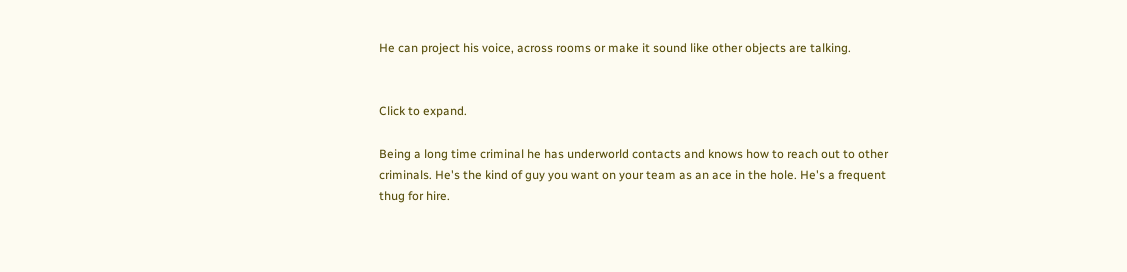He can project his voice, across rooms or make it sound like other objects are talking.


Click to expand.

Being a long time criminal he has underworld contacts and knows how to reach out to other criminals. He's the kind of guy you want on your team as an ace in the hole. He's a frequent thug for hire.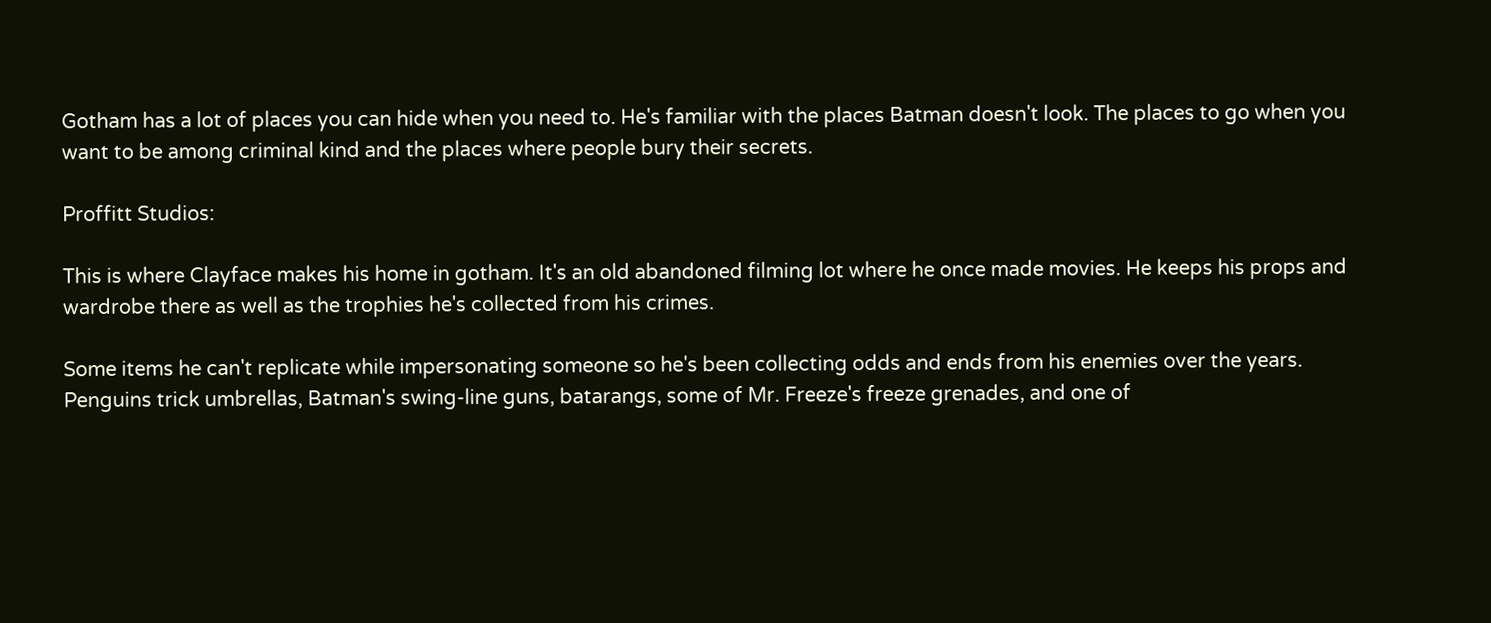Gotham has a lot of places you can hide when you need to. He's familiar with the places Batman doesn't look. The places to go when you want to be among criminal kind and the places where people bury their secrets.

Proffitt Studios:

This is where Clayface makes his home in gotham. It's an old abandoned filming lot where he once made movies. He keeps his props and wardrobe there as well as the trophies he's collected from his crimes.

Some items he can't replicate while impersonating someone so he's been collecting odds and ends from his enemies over the years. Penguins trick umbrellas, Batman's swing-line guns, batarangs, some of Mr. Freeze's freeze grenades, and one of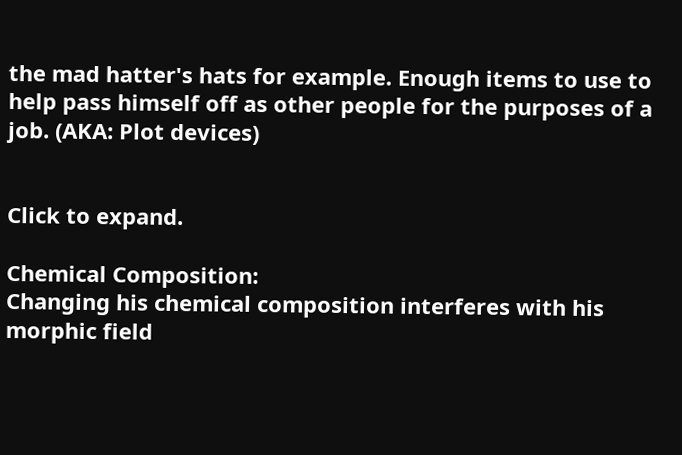the mad hatter's hats for example. Enough items to use to help pass himself off as other people for the purposes of a job. (AKA: Plot devices)


Click to expand.

Chemical Composition:
Changing his chemical composition interferes with his morphic field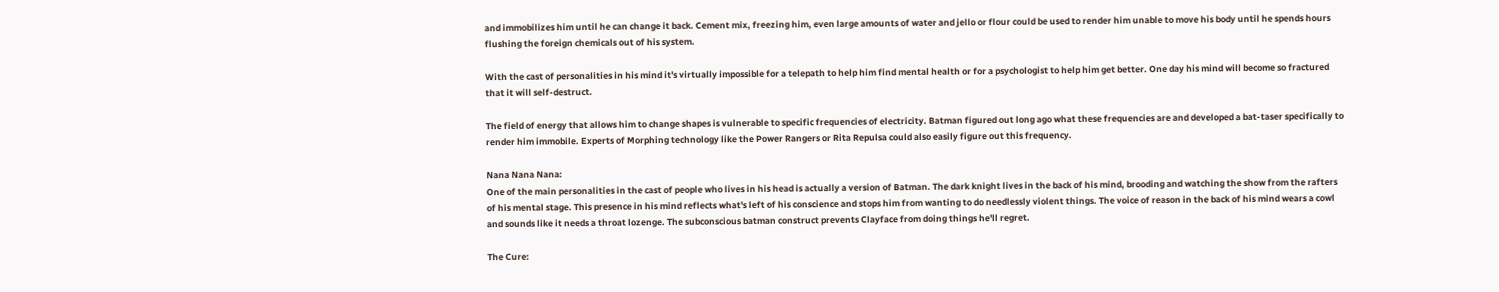and immobilizes him until he can change it back. Cement mix, freezing him, even large amounts of water and jello or flour could be used to render him unable to move his body until he spends hours flushing the foreign chemicals out of his system.

With the cast of personalities in his mind it's virtually impossible for a telepath to help him find mental health or for a psychologist to help him get better. One day his mind will become so fractured that it will self-destruct.

The field of energy that allows him to change shapes is vulnerable to specific frequencies of electricity. Batman figured out long ago what these frequencies are and developed a bat-taser specifically to render him immobile. Experts of Morphing technology like the Power Rangers or Rita Repulsa could also easily figure out this frequency.

Nana Nana Nana:
One of the main personalities in the cast of people who lives in his head is actually a version of Batman. The dark knight lives in the back of his mind, brooding and watching the show from the rafters of his mental stage. This presence in his mind reflects what's left of his conscience and stops him from wanting to do needlessly violent things. The voice of reason in the back of his mind wears a cowl and sounds like it needs a throat lozenge. The subconscious batman construct prevents Clayface from doing things he'll regret.

The Cure: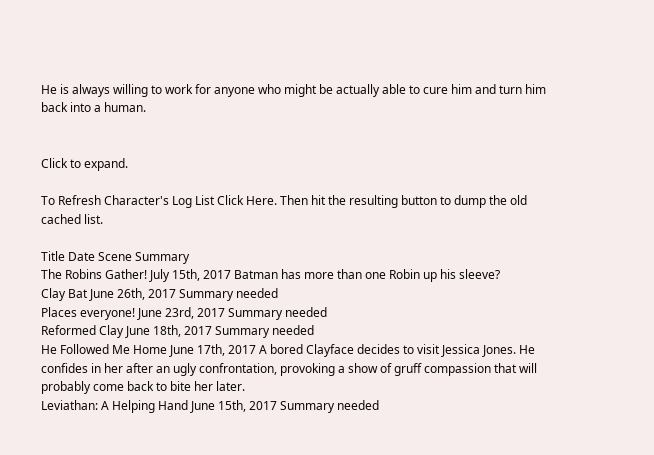He is always willing to work for anyone who might be actually able to cure him and turn him back into a human.


Click to expand.

To Refresh Character's Log List Click Here. Then hit the resulting button to dump the old cached list.

Title Date Scene Summary
The Robins Gather! July 15th, 2017 Batman has more than one Robin up his sleeve?
Clay Bat June 26th, 2017 Summary needed
Places everyone! June 23rd, 2017 Summary needed
Reformed Clay June 18th, 2017 Summary needed
He Followed Me Home June 17th, 2017 A bored Clayface decides to visit Jessica Jones. He confides in her after an ugly confrontation, provoking a show of gruff compassion that will probably come back to bite her later.
Leviathan: A Helping Hand June 15th, 2017 Summary needed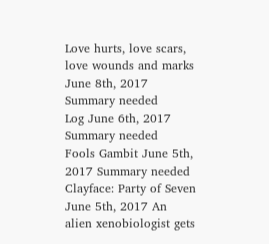Love hurts, love scars, love wounds and marks June 8th, 2017 Summary needed
Log June 6th, 2017 Summary needed
Fools Gambit June 5th, 2017 Summary needed
Clayface: Party of Seven June 5th, 2017 An alien xenobiologist gets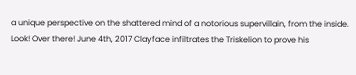a unique perspective on the shattered mind of a notorious supervillain, from the inside.
Look! Over there! June 4th, 2017 Clayface infiltrates the Triskelion to prove his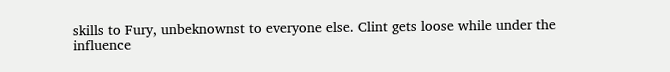skills to Fury, unbeknownst to everyone else. Clint gets loose while under the influence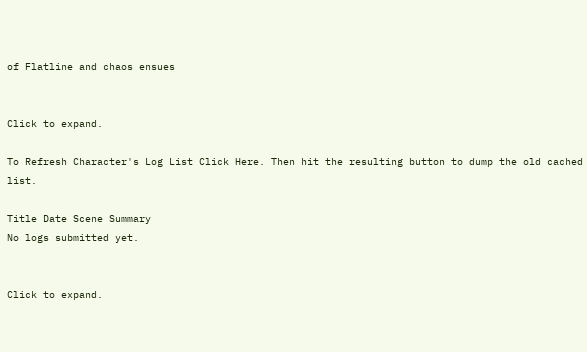of Flatline and chaos ensues


Click to expand.

To Refresh Character's Log List Click Here. Then hit the resulting button to dump the old cached list.

Title Date Scene Summary
No logs submitted yet.


Click to expand.